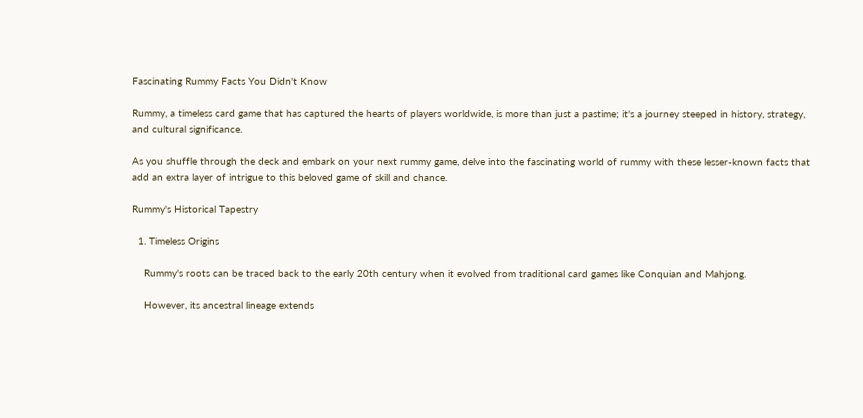Fascinating Rummy Facts You Didn't Know

Rummy, a timeless card game that has captured the hearts of players worldwide, is more than just a pastime; it's a journey steeped in history, strategy, and cultural significance.

As you shuffle through the deck and embark on your next rummy game, delve into the fascinating world of rummy with these lesser-known facts that add an extra layer of intrigue to this beloved game of skill and chance.

Rummy's Historical Tapestry

  1. Timeless Origins

    Rummy's roots can be traced back to the early 20th century when it evolved from traditional card games like Conquian and Mahjong.

    However, its ancestral lineage extends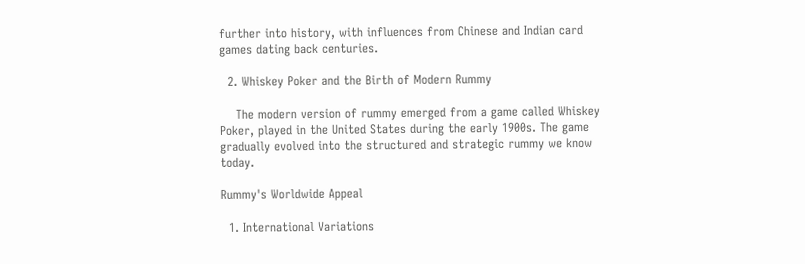further into history, with influences from Chinese and Indian card games dating back centuries.

  2. Whiskey Poker and the Birth of Modern Rummy

    The modern version of rummy emerged from a game called Whiskey Poker, played in the United States during the early 1900s. The game gradually evolved into the structured and strategic rummy we know today.

Rummy's Worldwide Appeal

  1. International Variations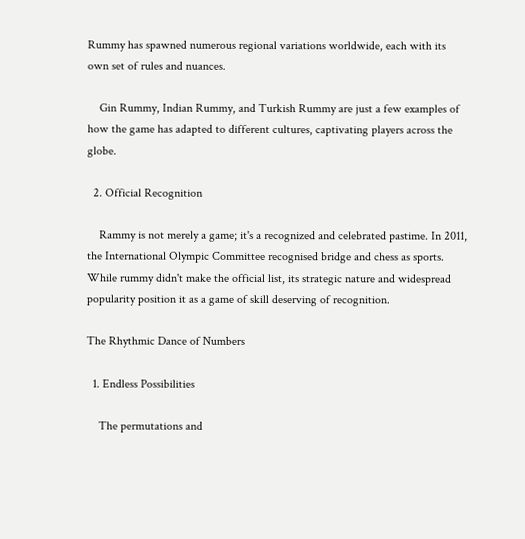Rummy has spawned numerous regional variations worldwide, each with its own set of rules and nuances.

    Gin Rummy, Indian Rummy, and Turkish Rummy are just a few examples of how the game has adapted to different cultures, captivating players across the globe.

  2. Official Recognition

    Rammy is not merely a game; it's a recognized and celebrated pastime. In 2011, the International Olympic Committee recognised bridge and chess as sports. While rummy didn't make the official list, its strategic nature and widespread popularity position it as a game of skill deserving of recognition.

The Rhythmic Dance of Numbers

  1. Endless Possibilities

    The permutations and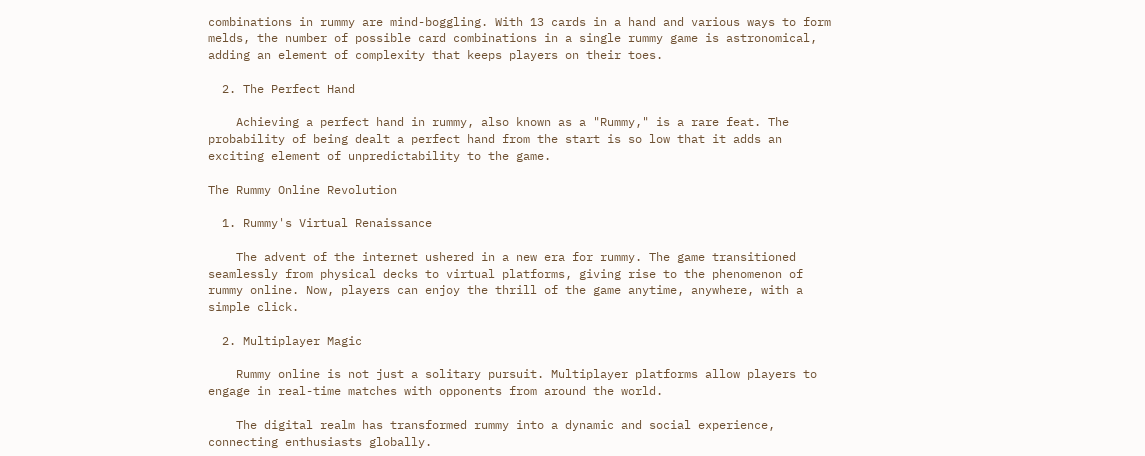combinations in rummy are mind-boggling. With 13 cards in a hand and various ways to form melds, the number of possible card combinations in a single rummy game is astronomical, adding an element of complexity that keeps players on their toes.

  2. The Perfect Hand

    Achieving a perfect hand in rummy, also known as a "Rummy," is a rare feat. The probability of being dealt a perfect hand from the start is so low that it adds an exciting element of unpredictability to the game.

The Rummy Online Revolution

  1. Rummy's Virtual Renaissance

    The advent of the internet ushered in a new era for rummy. The game transitioned seamlessly from physical decks to virtual platforms, giving rise to the phenomenon of rummy online. Now, players can enjoy the thrill of the game anytime, anywhere, with a simple click.

  2. Multiplayer Magic

    Rummy online is not just a solitary pursuit. Multiplayer platforms allow players to engage in real-time matches with opponents from around the world.

    The digital realm has transformed rummy into a dynamic and social experience, connecting enthusiasts globally.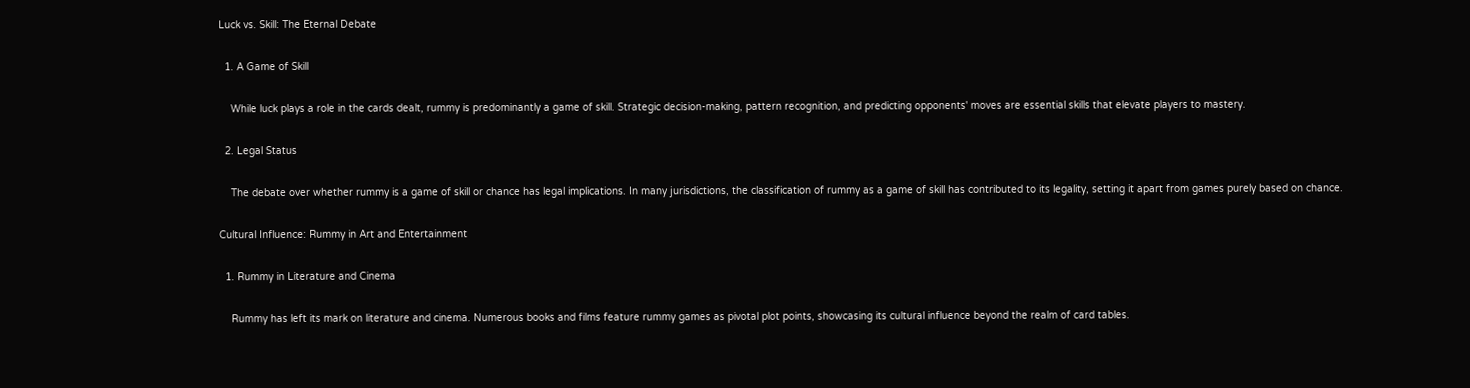Luck vs. Skill: The Eternal Debate

  1. A Game of Skill

    While luck plays a role in the cards dealt, rummy is predominantly a game of skill. Strategic decision-making, pattern recognition, and predicting opponents' moves are essential skills that elevate players to mastery.

  2. Legal Status

    The debate over whether rummy is a game of skill or chance has legal implications. In many jurisdictions, the classification of rummy as a game of skill has contributed to its legality, setting it apart from games purely based on chance.

Cultural Influence: Rummy in Art and Entertainment

  1. Rummy in Literature and Cinema

    Rummy has left its mark on literature and cinema. Numerous books and films feature rummy games as pivotal plot points, showcasing its cultural influence beyond the realm of card tables.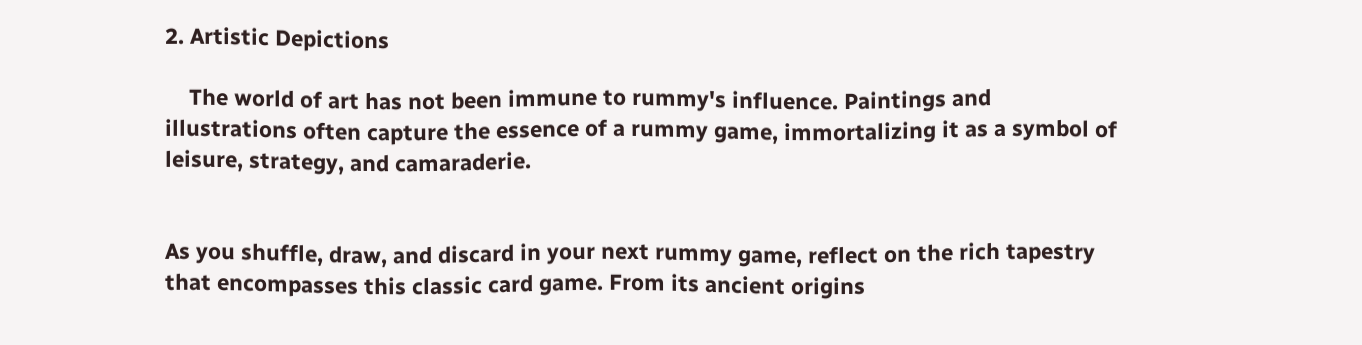2. Artistic Depictions

    The world of art has not been immune to rummy's influence. Paintings and illustrations often capture the essence of a rummy game, immortalizing it as a symbol of leisure, strategy, and camaraderie.


As you shuffle, draw, and discard in your next rummy game, reflect on the rich tapestry that encompasses this classic card game. From its ancient origins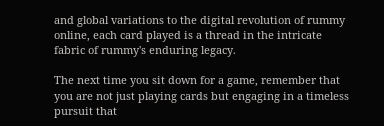and global variations to the digital revolution of rummy online, each card played is a thread in the intricate fabric of rummy's enduring legacy.

The next time you sit down for a game, remember that you are not just playing cards but engaging in a timeless pursuit that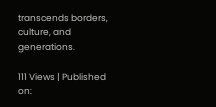transcends borders, culture, and generations.

111 Views | Published on: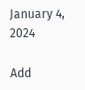January 4, 2024

Add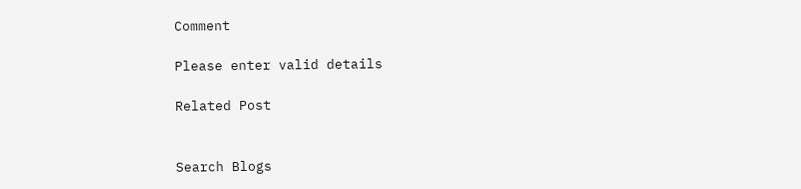Comment

Please enter valid details

Related Post


Search Blogs